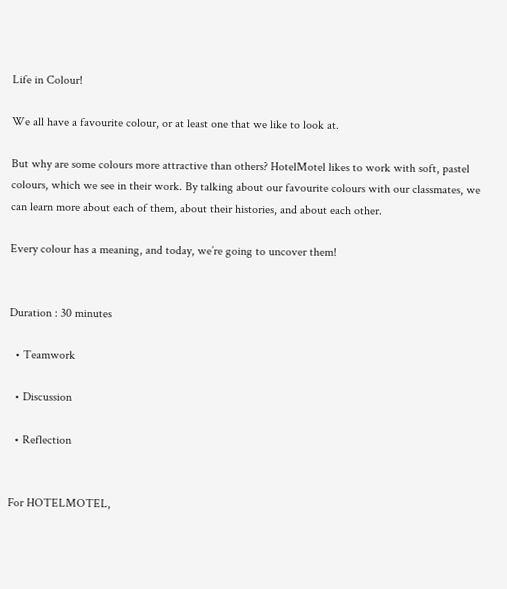Life in Colour!

We all have a favourite colour, or at least one that we like to look at.

But why are some colours more attractive than others? HotelMotel likes to work with soft, pastel colours, which we see in their work. By talking about our favourite colours with our classmates, we can learn more about each of them, about their histories, and about each other.

Every colour has a meaning, and today, we’re going to uncover them!


Duration : 30 minutes

  • Teamwork

  • Discussion

  • Reflection


For HOTELMOTEL,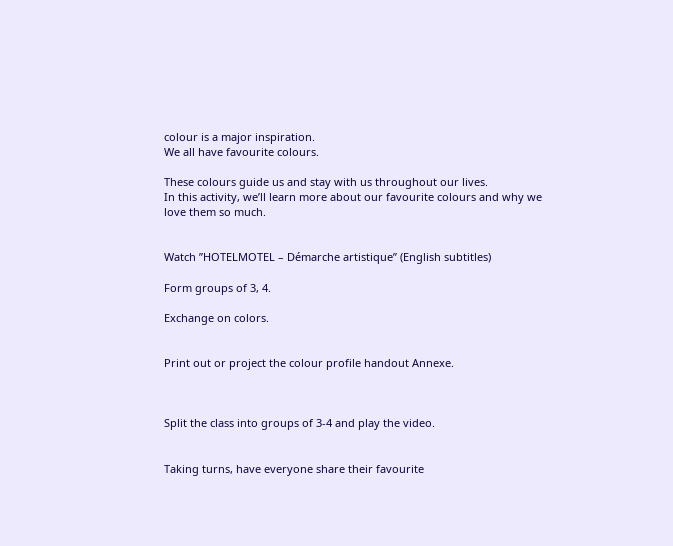colour is a major inspiration.
We all have favourite colours.

These colours guide us and stay with us throughout our lives.
In this activity, we’ll learn more about our favourite colours and why we love them so much.


Watch ”HOTELMOTEL – Démarche artistique” (English subtitles)

Form groups of 3, 4.

Exchange on colors.


Print out or project the colour profile handout Annexe.



Split the class into groups of 3-4 and play the video.


Taking turns, have everyone share their favourite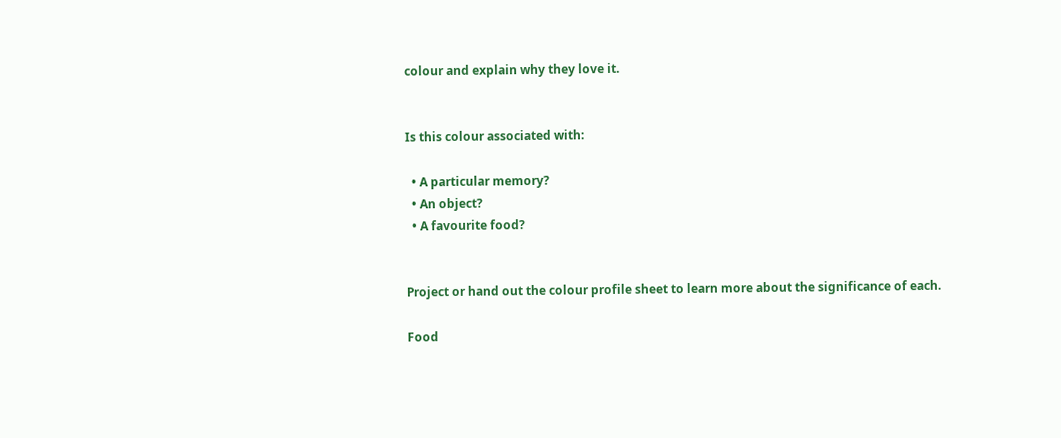colour and explain why they love it.


Is this colour associated with:

  • A particular memory?
  • An object?
  • A favourite food?


Project or hand out the colour profile sheet to learn more about the significance of each.

Food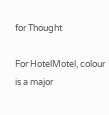for Thought

For HotelMotel, colour is a major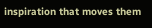inspiration that moves them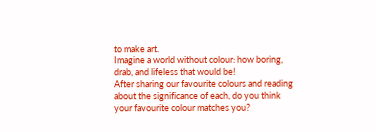to make art.
Imagine a world without colour: how boring, drab, and lifeless that would be!
After sharing our favourite colours and reading about the significance of each, do you think your favourite colour matches you?